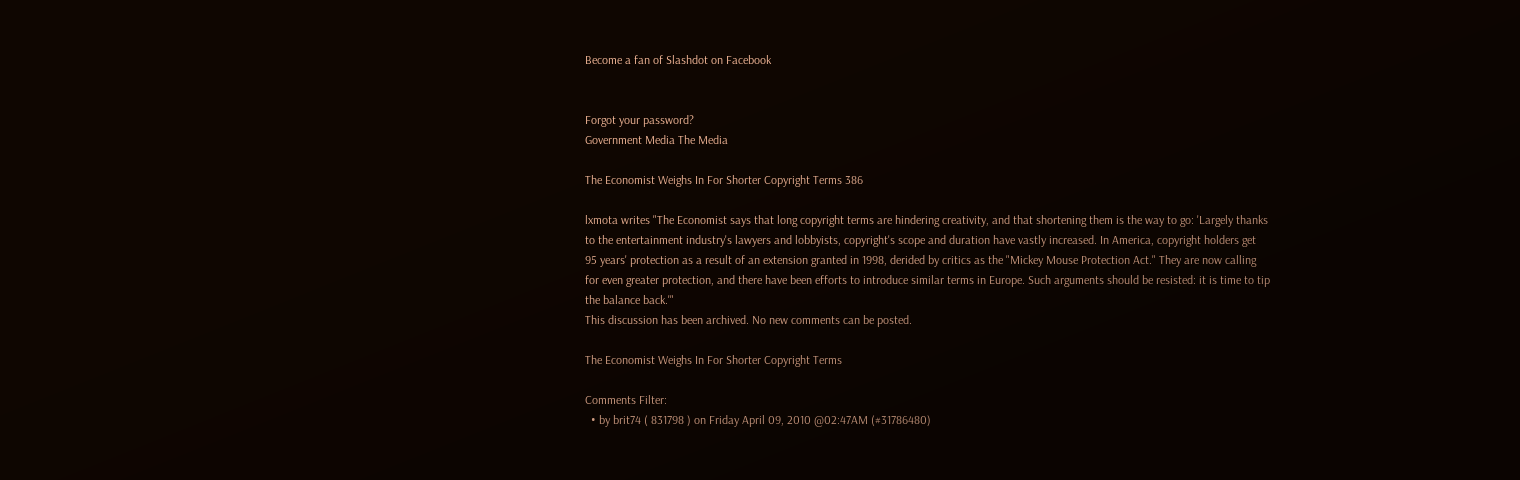Become a fan of Slashdot on Facebook


Forgot your password?
Government Media The Media

The Economist Weighs In For Shorter Copyright Terms 386

lxmota writes "The Economist says that long copyright terms are hindering creativity, and that shortening them is the way to go: 'Largely thanks to the entertainment industry's lawyers and lobbyists, copyright's scope and duration have vastly increased. In America, copyright holders get 95 years' protection as a result of an extension granted in 1998, derided by critics as the "Mickey Mouse Protection Act." They are now calling for even greater protection, and there have been efforts to introduce similar terms in Europe. Such arguments should be resisted: it is time to tip the balance back.'"
This discussion has been archived. No new comments can be posted.

The Economist Weighs In For Shorter Copyright Terms

Comments Filter:
  • by brit74 ( 831798 ) on Friday April 09, 2010 @02:47AM (#31786480)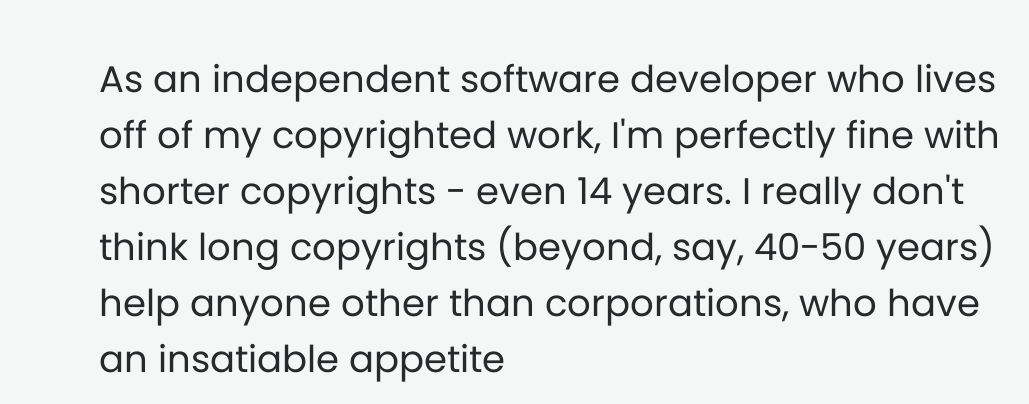As an independent software developer who lives off of my copyrighted work, I'm perfectly fine with shorter copyrights - even 14 years. I really don't think long copyrights (beyond, say, 40-50 years) help anyone other than corporations, who have an insatiable appetite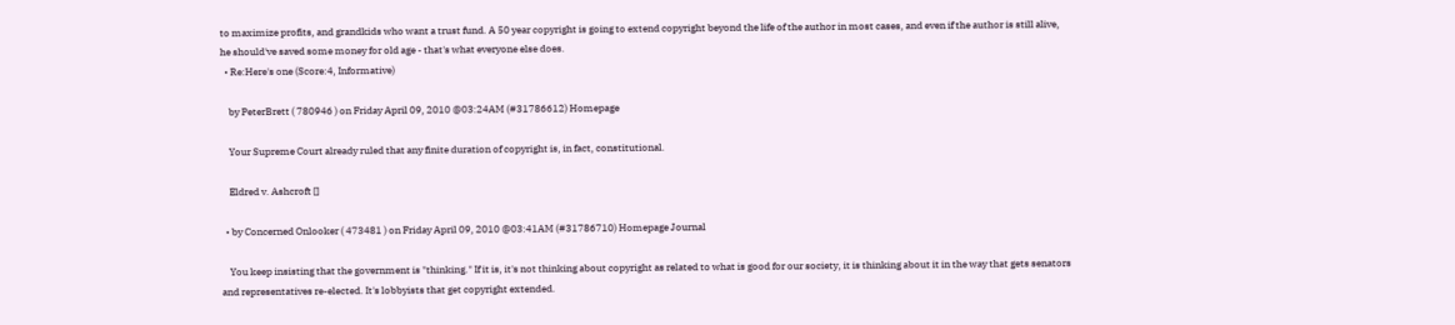to maximize profits, and grandkids who want a trust fund. A 50 year copyright is going to extend copyright beyond the life of the author in most cases, and even if the author is still alive, he should've saved some money for old age - that's what everyone else does.
  • Re:Here's one (Score:4, Informative)

    by PeterBrett ( 780946 ) on Friday April 09, 2010 @03:24AM (#31786612) Homepage

    Your Supreme Court already ruled that any finite duration of copyright is, in fact, constitutional.

    Eldred v. Ashcroft []

  • by Concerned Onlooker ( 473481 ) on Friday April 09, 2010 @03:41AM (#31786710) Homepage Journal

    You keep insisting that the government is "thinking." If it is, it's not thinking about copyright as related to what is good for our society, it is thinking about it in the way that gets senators and representatives re-elected. It's lobbyists that get copyright extended.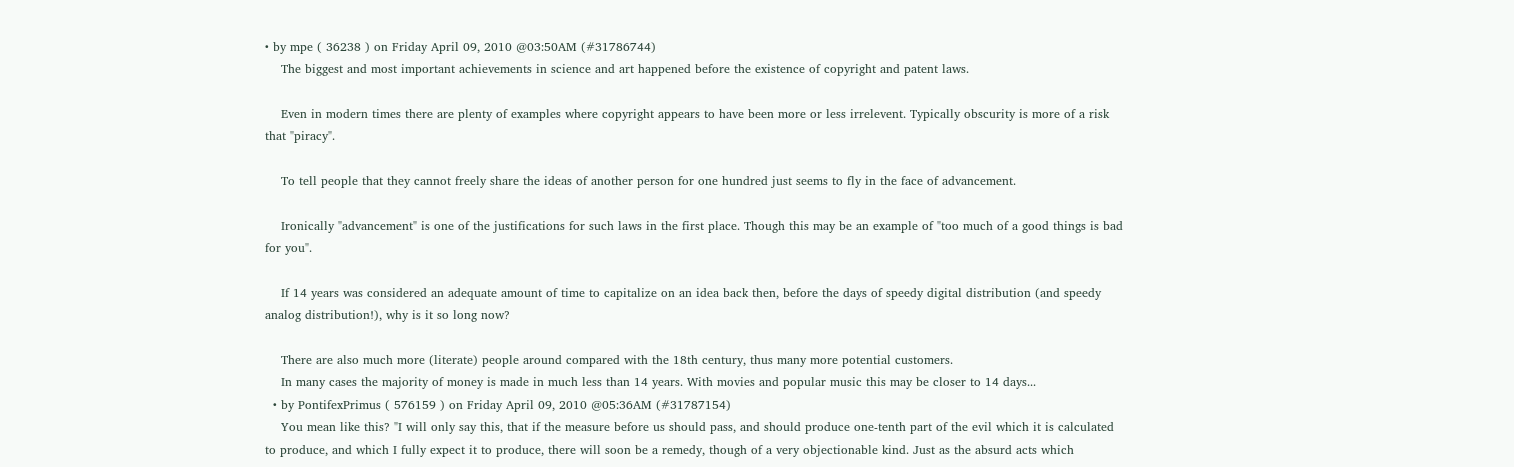• by mpe ( 36238 ) on Friday April 09, 2010 @03:50AM (#31786744)
    The biggest and most important achievements in science and art happened before the existence of copyright and patent laws.

    Even in modern times there are plenty of examples where copyright appears to have been more or less irrelevent. Typically obscurity is more of a risk that "piracy".

    To tell people that they cannot freely share the ideas of another person for one hundred just seems to fly in the face of advancement.

    Ironically "advancement" is one of the justifications for such laws in the first place. Though this may be an example of "too much of a good things is bad for you".

    If 14 years was considered an adequate amount of time to capitalize on an idea back then, before the days of speedy digital distribution (and speedy analog distribution!), why is it so long now?

    There are also much more (literate) people around compared with the 18th century, thus many more potential customers.
    In many cases the majority of money is made in much less than 14 years. With movies and popular music this may be closer to 14 days...
  • by PontifexPrimus ( 576159 ) on Friday April 09, 2010 @05:36AM (#31787154)
    You mean like this? "I will only say this, that if the measure before us should pass, and should produce one-tenth part of the evil which it is calculated to produce, and which I fully expect it to produce, there will soon be a remedy, though of a very objectionable kind. Just as the absurd acts which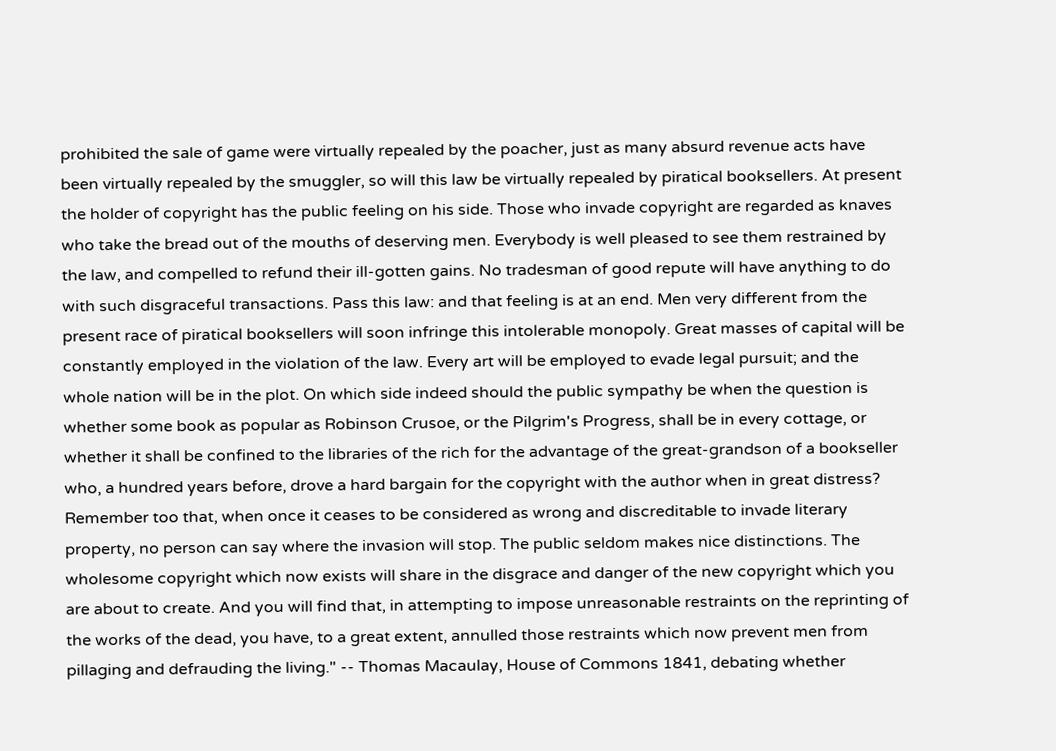prohibited the sale of game were virtually repealed by the poacher, just as many absurd revenue acts have been virtually repealed by the smuggler, so will this law be virtually repealed by piratical booksellers. At present the holder of copyright has the public feeling on his side. Those who invade copyright are regarded as knaves who take the bread out of the mouths of deserving men. Everybody is well pleased to see them restrained by the law, and compelled to refund their ill-gotten gains. No tradesman of good repute will have anything to do with such disgraceful transactions. Pass this law: and that feeling is at an end. Men very different from the present race of piratical booksellers will soon infringe this intolerable monopoly. Great masses of capital will be constantly employed in the violation of the law. Every art will be employed to evade legal pursuit; and the whole nation will be in the plot. On which side indeed should the public sympathy be when the question is whether some book as popular as Robinson Crusoe, or the Pilgrim's Progress, shall be in every cottage, or whether it shall be confined to the libraries of the rich for the advantage of the great-grandson of a bookseller who, a hundred years before, drove a hard bargain for the copyright with the author when in great distress? Remember too that, when once it ceases to be considered as wrong and discreditable to invade literary property, no person can say where the invasion will stop. The public seldom makes nice distinctions. The wholesome copyright which now exists will share in the disgrace and danger of the new copyright which you are about to create. And you will find that, in attempting to impose unreasonable restraints on the reprinting of the works of the dead, you have, to a great extent, annulled those restraints which now prevent men from pillaging and defrauding the living." -- Thomas Macaulay, House of Commons 1841, debating whether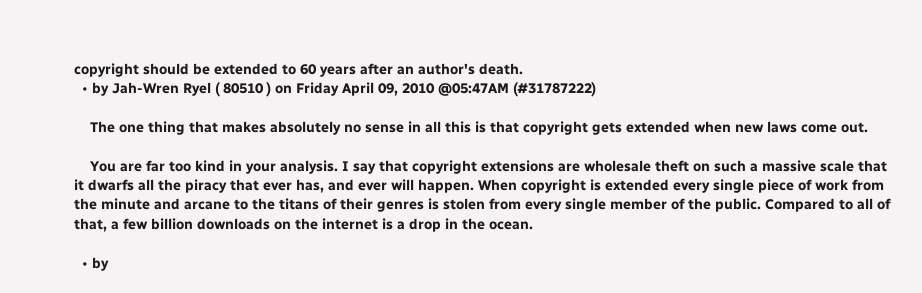copyright should be extended to 60 years after an author's death.
  • by Jah-Wren Ryel ( 80510 ) on Friday April 09, 2010 @05:47AM (#31787222)

    The one thing that makes absolutely no sense in all this is that copyright gets extended when new laws come out.

    You are far too kind in your analysis. I say that copyright extensions are wholesale theft on such a massive scale that it dwarfs all the piracy that ever has, and ever will happen. When copyright is extended every single piece of work from the minute and arcane to the titans of their genres is stolen from every single member of the public. Compared to all of that, a few billion downloads on the internet is a drop in the ocean.

  • by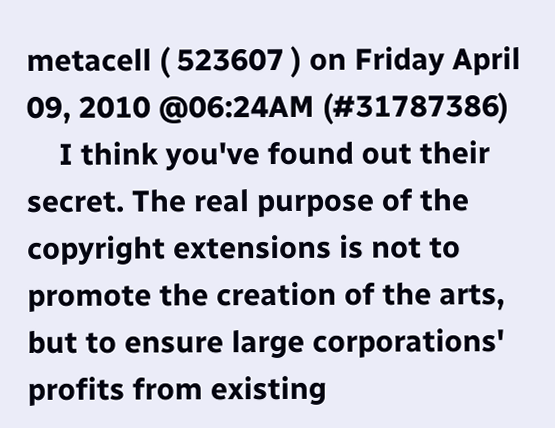metacell ( 523607 ) on Friday April 09, 2010 @06:24AM (#31787386)
    I think you've found out their secret. The real purpose of the copyright extensions is not to promote the creation of the arts, but to ensure large corporations' profits from existing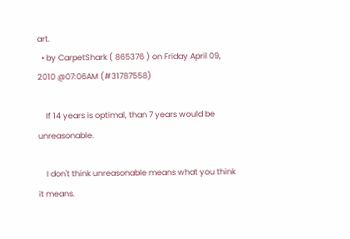art.
  • by CarpetShark ( 865376 ) on Friday April 09, 2010 @07:06AM (#31787558)

    If 14 years is optimal, than 7 years would be unreasonable.

    I don't think unreasonable means what you think it means.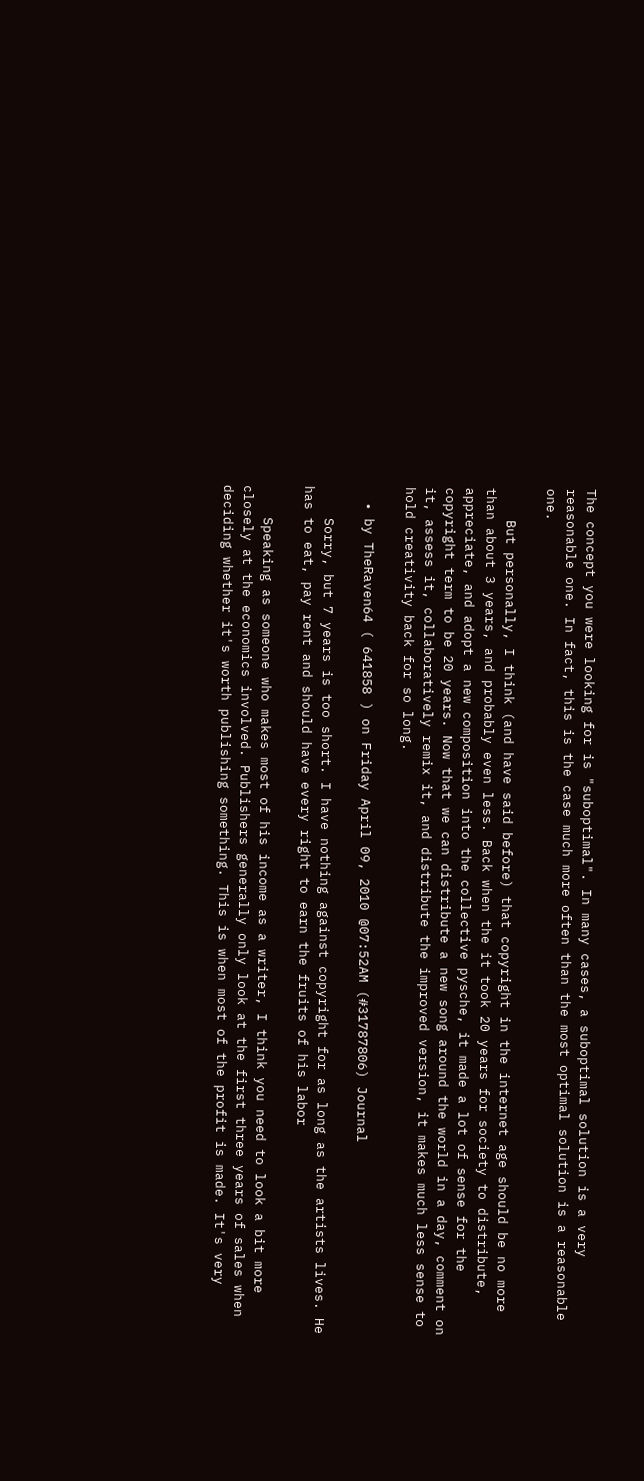The concept you were looking for is "suboptimal". In many cases, a suboptimal solution is a very reasonable one. In fact, this is the case much more often than the most optimal solution is a reasonable one.

    But personally, I think (and have said before) that copyright in the internet age should be no more than about 3 years, and probably even less. Back when the it took 20 years for society to distribute, appreciate, and adopt a new composition into the collective pysche, it made a lot of sense for the copyright term to be 20 years. Now that we can distribute a new song around the world in a day, comment on it, assess it, collaboratively remix it, and distribute the improved version, it makes much less sense to hold creativity back for so long.

  • by TheRaven64 ( 641858 ) on Friday April 09, 2010 @07:52AM (#31787806) Journal

    Sorry, but 7 years is too short. I have nothing against copyright for as long as the artists lives. He has to eat, pay rent and should have every right to earn the fruits of his labor

    Speaking as someone who makes most of his income as a writer, I think you need to look a bit more closely at the economics involved. Publishers generally only look at the first three years of sales when deciding whether it's worth publishing something. This is when most of the profit is made. It's very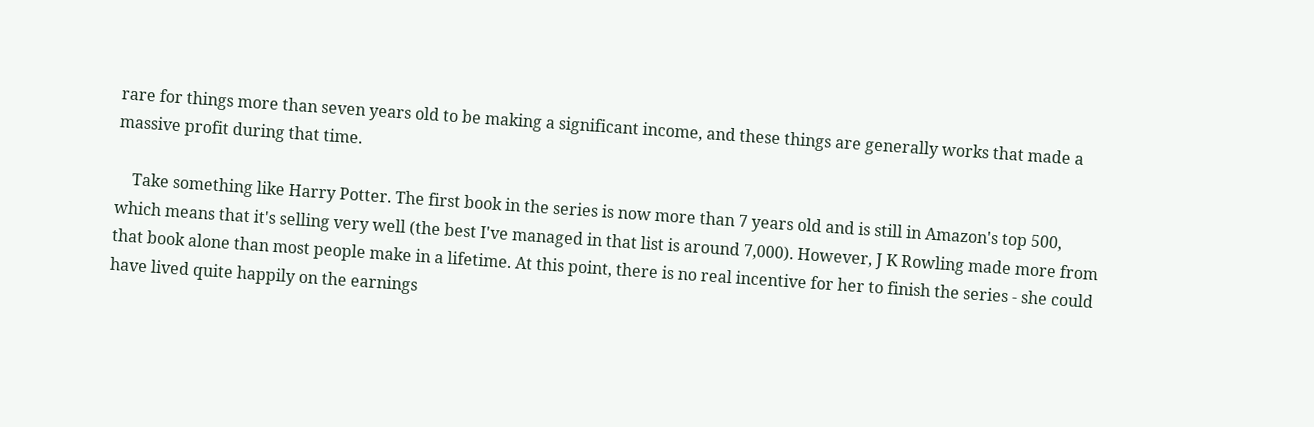rare for things more than seven years old to be making a significant income, and these things are generally works that made a massive profit during that time.

    Take something like Harry Potter. The first book in the series is now more than 7 years old and is still in Amazon's top 500, which means that it's selling very well (the best I've managed in that list is around 7,000). However, J K Rowling made more from that book alone than most people make in a lifetime. At this point, there is no real incentive for her to finish the series - she could have lived quite happily on the earnings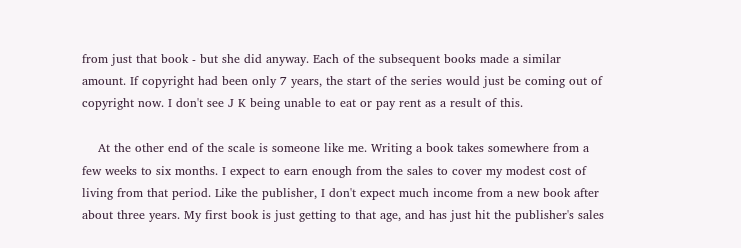from just that book - but she did anyway. Each of the subsequent books made a similar amount. If copyright had been only 7 years, the start of the series would just be coming out of copyright now. I don't see J K being unable to eat or pay rent as a result of this.

    At the other end of the scale is someone like me. Writing a book takes somewhere from a few weeks to six months. I expect to earn enough from the sales to cover my modest cost of living from that period. Like the publisher, I don't expect much income from a new book after about three years. My first book is just getting to that age, and has just hit the publisher's sales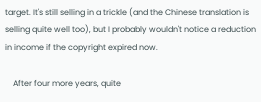target. It's still selling in a trickle (and the Chinese translation is selling quite well too), but I probably wouldn't notice a reduction in income if the copyright expired now.

    After four more years, quite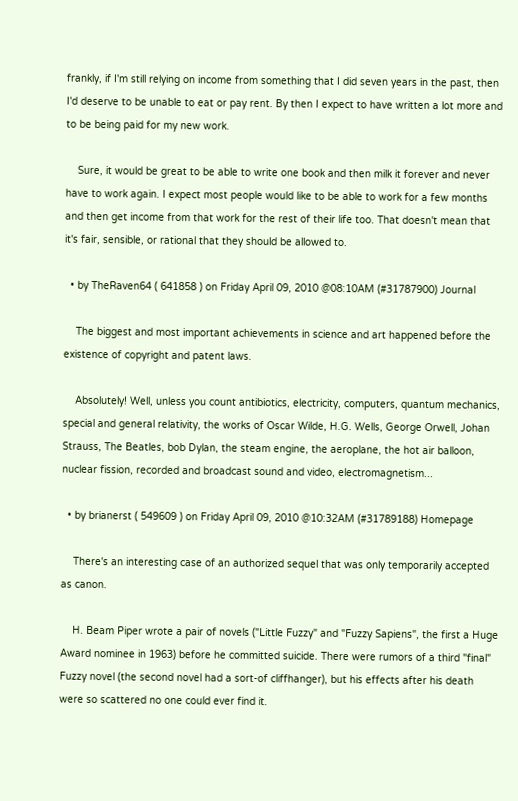frankly, if I'm still relying on income from something that I did seven years in the past, then I'd deserve to be unable to eat or pay rent. By then I expect to have written a lot more and to be being paid for my new work.

    Sure, it would be great to be able to write one book and then milk it forever and never have to work again. I expect most people would like to be able to work for a few months and then get income from that work for the rest of their life too. That doesn't mean that it's fair, sensible, or rational that they should be allowed to.

  • by TheRaven64 ( 641858 ) on Friday April 09, 2010 @08:10AM (#31787900) Journal

    The biggest and most important achievements in science and art happened before the existence of copyright and patent laws.

    Absolutely! Well, unless you count antibiotics, electricity, computers, quantum mechanics, special and general relativity, the works of Oscar Wilde, H.G. Wells, George Orwell, Johan Strauss, The Beatles, bob Dylan, the steam engine, the aeroplane, the hot air balloon, nuclear fission, recorded and broadcast sound and video, electromagnetism...

  • by brianerst ( 549609 ) on Friday April 09, 2010 @10:32AM (#31789188) Homepage

    There's an interesting case of an authorized sequel that was only temporarily accepted as canon.

    H. Beam Piper wrote a pair of novels ("Little Fuzzy" and "Fuzzy Sapiens", the first a Huge Award nominee in 1963) before he committed suicide. There were rumors of a third "final" Fuzzy novel (the second novel had a sort-of cliffhanger), but his effects after his death were so scattered no one could ever find it.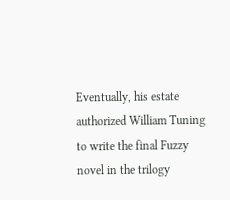Eventually, his estate authorized William Tuning to write the final Fuzzy novel in the trilogy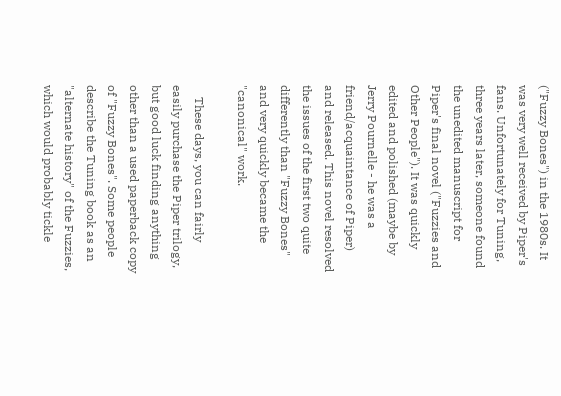("Fuzzy Bones") in the 1980s. It was very well received by Piper's fans. Unfortunately for Tuning, three years later, someone found the unedited manuscript for Piper's final novel ("Fuzzies and Other People"). It was quickly edited and polished (maybe by Jerry Pournelle - he was a friend/acquaintance of Piper) and released. This novel resolved the issues of the first two quite differently than "Fuzzy Bones" and very quickly became the "canonical" work.

    These days, you can fairly easily purchase the Piper trilogy, but good luck finding anything other than a used paperback copy of "Fuzzy Bones". Some people describe the Tuning book as an "alternate history" of the Fuzzies, which would probably tickle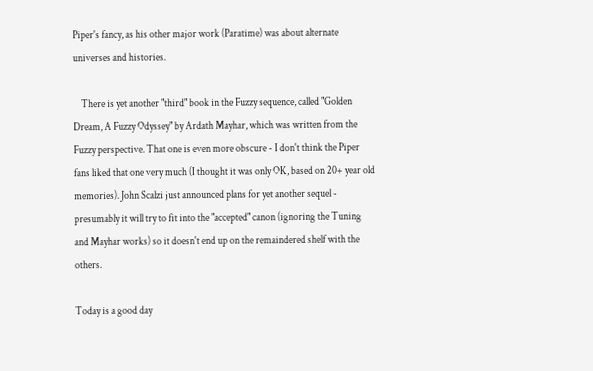Piper's fancy, as his other major work (Paratime) was about alternate universes and histories.

    There is yet another "third" book in the Fuzzy sequence, called "Golden Dream, A Fuzzy Odyssey" by Ardath Mayhar, which was written from the Fuzzy perspective. That one is even more obscure - I don't think the Piper fans liked that one very much (I thought it was only OK, based on 20+ year old memories). John Scalzi just announced plans for yet another sequel - presumably it will try to fit into the "accepted" canon (ignoring the Tuning and Mayhar works) so it doesn't end up on the remaindered shelf with the others.

Today is a good day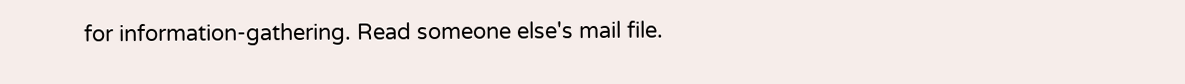for information-gathering. Read someone else's mail file.